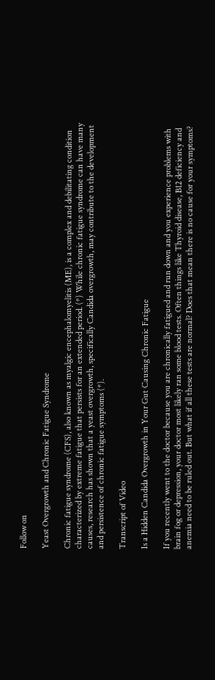Follow on

Yeast Overgrowth and Chronic Fatigue Syndrome

Chronic fatigue syndrome (CFS), also known as myalgic encephalomyelitis (ME), is a complex and debilitating condition characterized by extreme fatigue that persists for an extended period. (*) While chronic fatigue syndrome can have many causes, research has shown that a yeast overgrowth, specifically Candida overgrowth, may contribute to the development and persistence of chronic fatigue symptoms (*).

Transcript of Video

Is a Hidden Candida Overgrowth in Your Gut Causing Chronic Fatigue

If you recently went to the doctor because you are chronically fatigued and run down and you experience problems with brain fog or depression, your doctor most likely ran some blood tests. Often things like Thyroid disease, B12 deficiency and anemia need to be ruled out. But what if all these tests are normal? Does that mean there is no cause for your symptoms?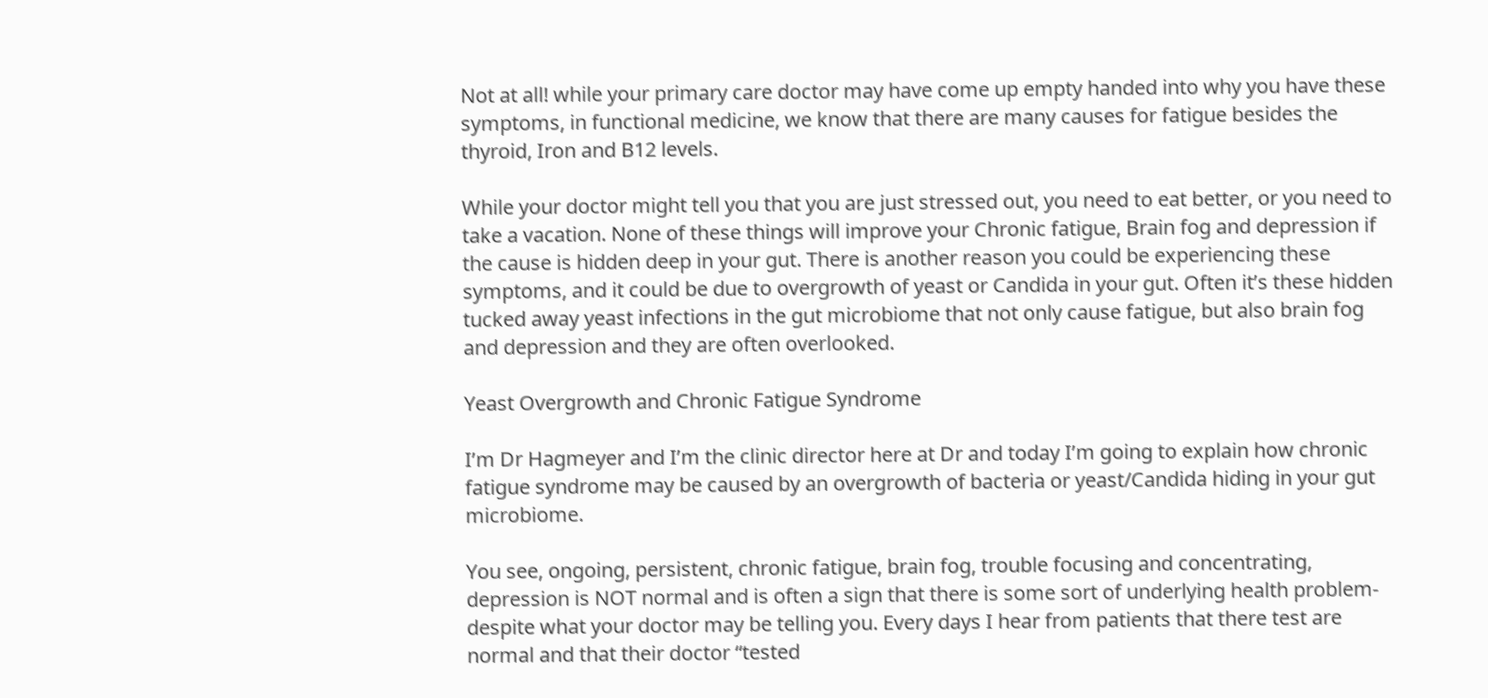Not at all! while your primary care doctor may have come up empty handed into why you have these symptoms, in functional medicine, we know that there are many causes for fatigue besides the thyroid, Iron and B12 levels.

While your doctor might tell you that you are just stressed out, you need to eat better, or you need to take a vacation. None of these things will improve your Chronic fatigue, Brain fog and depression if the cause is hidden deep in your gut. There is another reason you could be experiencing these symptoms, and it could be due to overgrowth of yeast or Candida in your gut. Often it’s these hidden tucked away yeast infections in the gut microbiome that not only cause fatigue, but also brain fog and depression and they are often overlooked.

Yeast Overgrowth and Chronic Fatigue Syndrome

I’m Dr Hagmeyer and I’m the clinic director here at Dr and today I’m going to explain how chronic fatigue syndrome may be caused by an overgrowth of bacteria or yeast/Candida hiding in your gut microbiome.

You see, ongoing, persistent, chronic fatigue, brain fog, trouble focusing and concentrating, depression is NOT normal and is often a sign that there is some sort of underlying health problem-despite what your doctor may be telling you. Every days I hear from patients that there test are normal and that their doctor “tested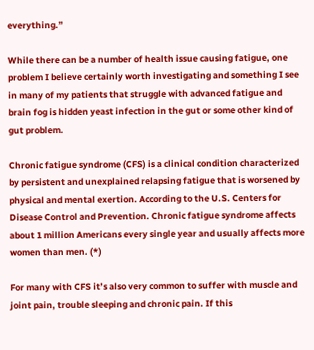everything.”

While there can be a number of health issue causing fatigue, one problem I believe certainly worth investigating and something I see in many of my patients that struggle with advanced fatigue and brain fog is hidden yeast infection in the gut or some other kind of gut problem.

Chronic fatigue syndrome (CFS) is a clinical condition characterized by persistent and unexplained relapsing fatigue that is worsened by physical and mental exertion. According to the U.S. Centers for Disease Control and Prevention. Chronic fatigue syndrome affects about 1 million Americans every single year and usually affects more women than men. (*)

For many with CFS it’s also very common to suffer with muscle and joint pain, trouble sleeping and chronic pain. If this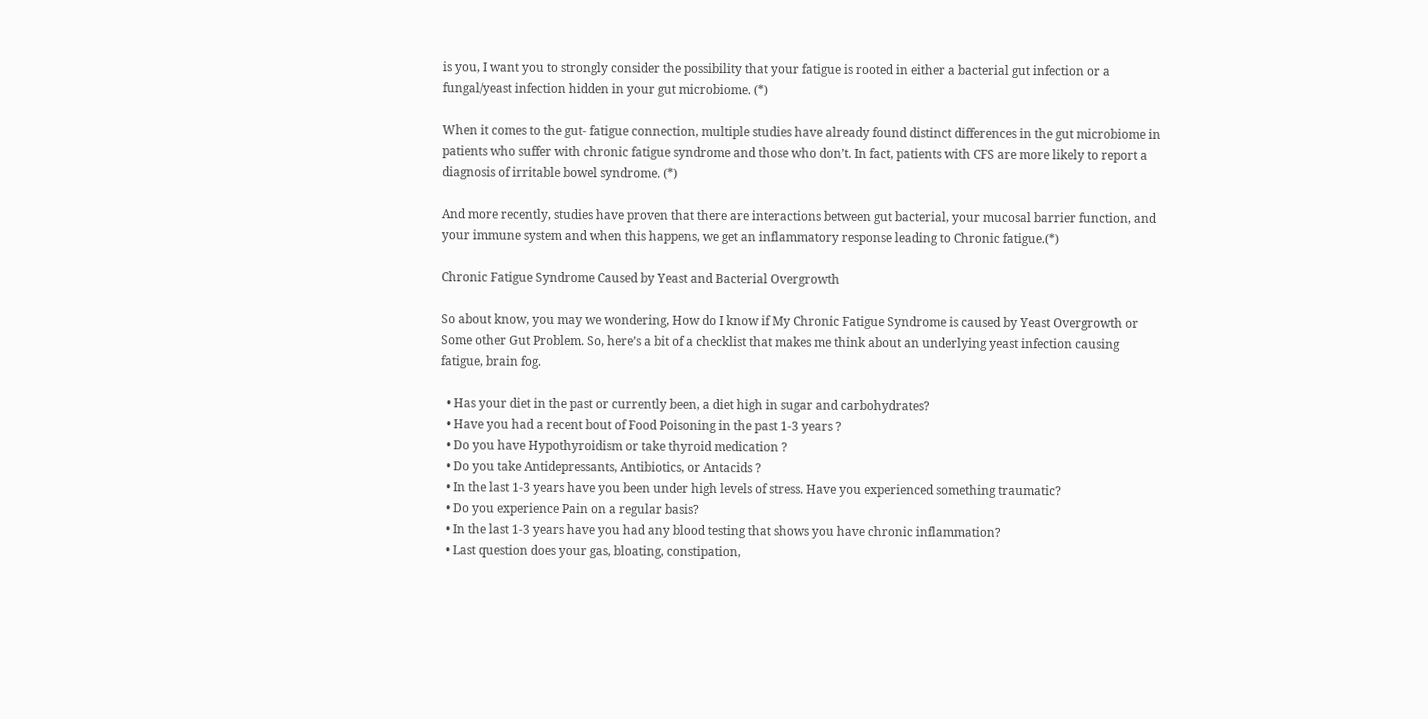is you, I want you to strongly consider the possibility that your fatigue is rooted in either a bacterial gut infection or a fungal/yeast infection hidden in your gut microbiome. (*)

When it comes to the gut- fatigue connection, multiple studies have already found distinct differences in the gut microbiome in patients who suffer with chronic fatigue syndrome and those who don’t. In fact, patients with CFS are more likely to report a diagnosis of irritable bowel syndrome. (*)

And more recently, studies have proven that there are interactions between gut bacterial, your mucosal barrier function, and your immune system and when this happens, we get an inflammatory response leading to Chronic fatigue.(*)

Chronic Fatigue Syndrome Caused by Yeast and Bacterial Overgrowth

So about know, you may we wondering, How do I know if My Chronic Fatigue Syndrome is caused by Yeast Overgrowth or Some other Gut Problem. So, here’s a bit of a checklist that makes me think about an underlying yeast infection causing fatigue, brain fog.

  • Has your diet in the past or currently been, a diet high in sugar and carbohydrates?
  • Have you had a recent bout of Food Poisoning in the past 1-3 years ?
  • Do you have Hypothyroidism or take thyroid medication ?
  • Do you take Antidepressants, Antibiotics, or Antacids ?
  • In the last 1-3 years have you been under high levels of stress. Have you experienced something traumatic?
  • Do you experience Pain on a regular basis?
  • In the last 1-3 years have you had any blood testing that shows you have chronic inflammation?
  • Last question does your gas, bloating, constipation,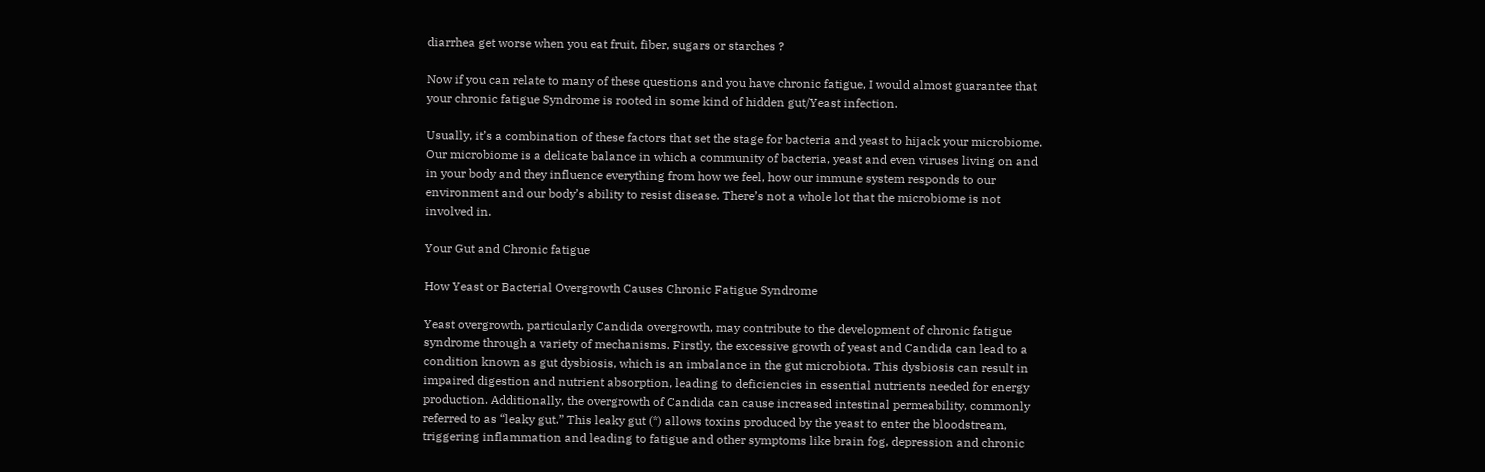diarrhea get worse when you eat fruit, fiber, sugars or starches ?

Now if you can relate to many of these questions and you have chronic fatigue, I would almost guarantee that your chronic fatigue Syndrome is rooted in some kind of hidden gut/Yeast infection.

Usually, it’s a combination of these factors that set the stage for bacteria and yeast to hijack your microbiome. Our microbiome is a delicate balance in which a community of bacteria, yeast and even viruses living on and in your body and they influence everything from how we feel, how our immune system responds to our environment and our body’s ability to resist disease. There’s not a whole lot that the microbiome is not involved in.

Your Gut and Chronic fatigue

How Yeast or Bacterial Overgrowth Causes Chronic Fatigue Syndrome

Yeast overgrowth, particularly Candida overgrowth, may contribute to the development of chronic fatigue syndrome through a variety of mechanisms. Firstly, the excessive growth of yeast and Candida can lead to a condition known as gut dysbiosis, which is an imbalance in the gut microbiota. This dysbiosis can result in impaired digestion and nutrient absorption, leading to deficiencies in essential nutrients needed for energy production. Additionally, the overgrowth of Candida can cause increased intestinal permeability, commonly referred to as “leaky gut.” This leaky gut (*) allows toxins produced by the yeast to enter the bloodstream, triggering inflammation and leading to fatigue and other symptoms like brain fog, depression and chronic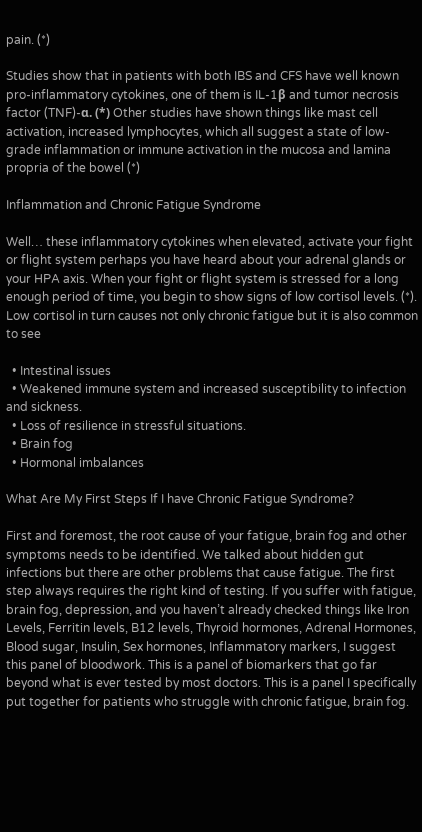pain. (*)

Studies show that in patients with both IBS and CFS have well known pro-inflammatory cytokines, one of them is IL-1β and tumor necrosis factor (TNF)-α. (*) Other studies have shown things like mast cell activation, increased lymphocytes, which all suggest a state of low-grade inflammation or immune activation in the mucosa and lamina propria of the bowel (*)

Inflammation and Chronic Fatigue Syndrome

Well… these inflammatory cytokines when elevated, activate your fight or flight system perhaps you have heard about your adrenal glands or your HPA axis. When your fight or flight system is stressed for a long enough period of time, you begin to show signs of low cortisol levels. (*). Low cortisol in turn causes not only chronic fatigue but it is also common to see

  • Intestinal issues
  • Weakened immune system and increased susceptibility to infection and sickness.
  • Loss of resilience in stressful situations.
  • Brain fog
  • Hormonal imbalances

What Are My First Steps If I have Chronic Fatigue Syndrome?

First and foremost, the root cause of your fatigue, brain fog and other symptoms needs to be identified. We talked about hidden gut infections but there are other problems that cause fatigue. The first step always requires the right kind of testing. If you suffer with fatigue, brain fog, depression, and you haven’t already checked things like Iron Levels, Ferritin levels, B12 levels, Thyroid hormones, Adrenal Hormones, Blood sugar, Insulin, Sex hormones, Inflammatory markers, I suggest this panel of bloodwork. This is a panel of biomarkers that go far beyond what is ever tested by most doctors. This is a panel I specifically put together for patients who struggle with chronic fatigue, brain fog.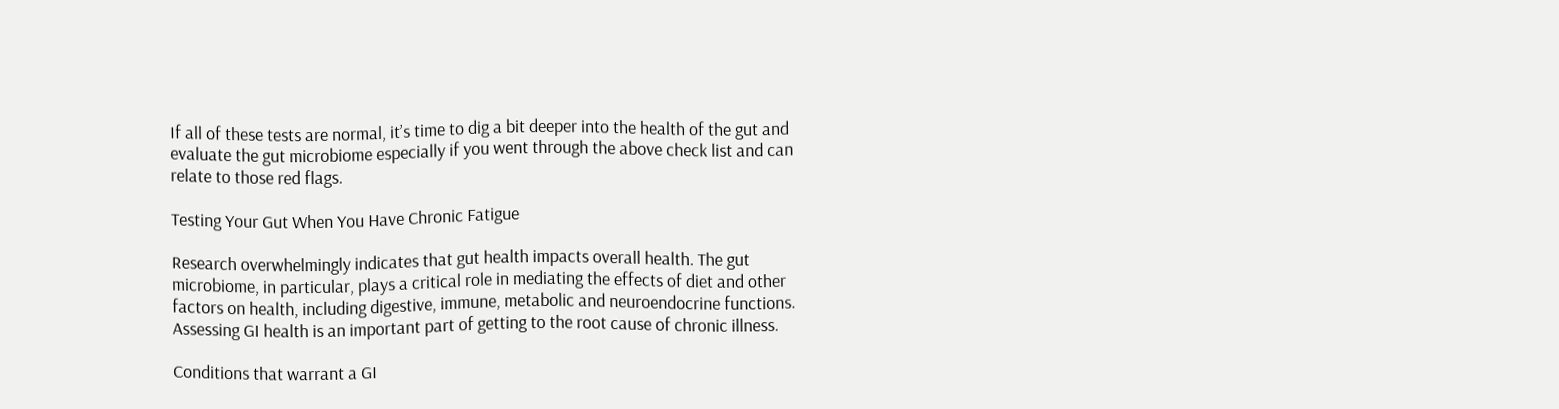If all of these tests are normal, it’s time to dig a bit deeper into the health of the gut and evaluate the gut microbiome especially if you went through the above check list and can relate to those red flags.

Testing Your Gut When You Have Chronic Fatigue

Research overwhelmingly indicates that gut health impacts overall health. The gut microbiome, in particular, plays a critical role in mediating the effects of diet and other factors on health, including digestive, immune, metabolic and neuroendocrine functions. Assessing GI health is an important part of getting to the root cause of chronic illness.

Conditions that warrant a GI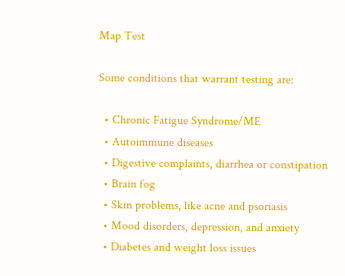Map Test

Some conditions that warrant testing are:

  • Chronic Fatigue Syndrome/ME
  • Autoimmune diseases
  • Digestive complaints, diarrhea or constipation
  • Brain fog
  • Skin problems, like acne and psoriasis
  • Mood disorders, depression, and anxiety
  • Diabetes and weight loss issues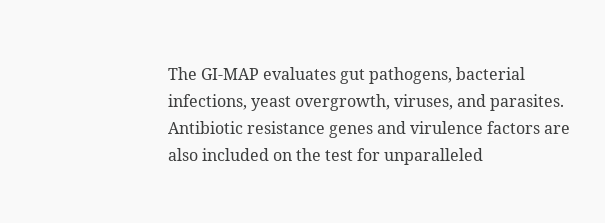The GI-MAP evaluates gut pathogens, bacterial infections, yeast overgrowth, viruses, and parasites. Antibiotic resistance genes and virulence factors are also included on the test for unparalleled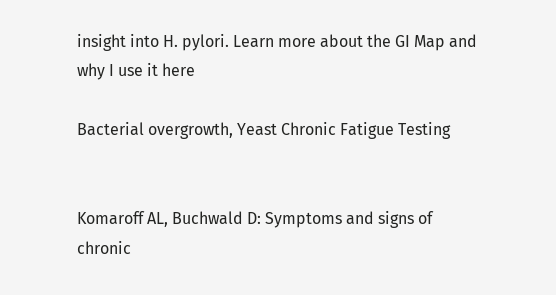insight into H. pylori. Learn more about the GI Map and why I use it here

Bacterial overgrowth, Yeast Chronic Fatigue Testing


Komaroff AL, Buchwald D: Symptoms and signs of chronic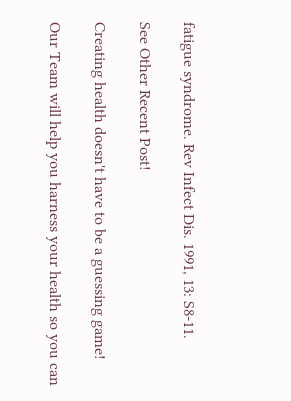fatigue syndrome. Rev Infect Dis. 1991, 13: S8-11.

See Other Recent Post!

Creating health doesn't have to be a guessing game!

Our Team will help you harness your health so you can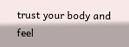trust your body and feel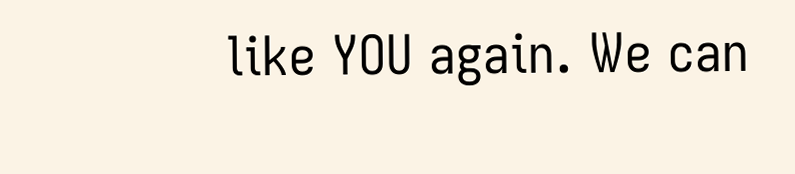like YOU again. We can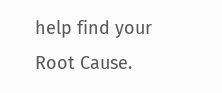help find your Root Cause.